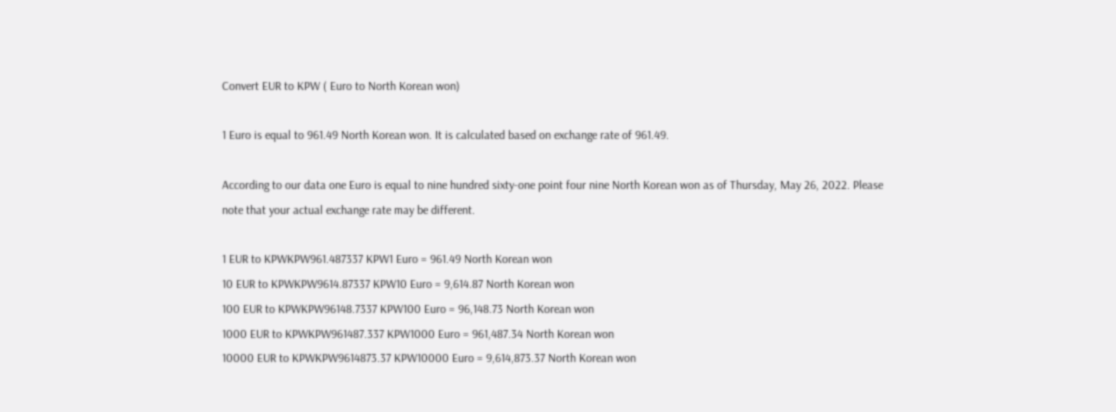Convert EUR to KPW ( Euro to North Korean won)

1 Euro is equal to 961.49 North Korean won. It is calculated based on exchange rate of 961.49.

According to our data one Euro is equal to nine hundred sixty-one point four nine North Korean won as of Thursday, May 26, 2022. Please note that your actual exchange rate may be different.

1 EUR to KPWKPW961.487337 KPW1 Euro = 961.49 North Korean won
10 EUR to KPWKPW9614.87337 KPW10 Euro = 9,614.87 North Korean won
100 EUR to KPWKPW96148.7337 KPW100 Euro = 96,148.73 North Korean won
1000 EUR to KPWKPW961487.337 KPW1000 Euro = 961,487.34 North Korean won
10000 EUR to KPWKPW9614873.37 KPW10000 Euro = 9,614,873.37 North Korean won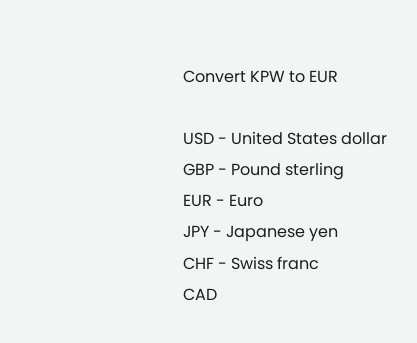Convert KPW to EUR

USD - United States dollar
GBP - Pound sterling
EUR - Euro
JPY - Japanese yen
CHF - Swiss franc
CAD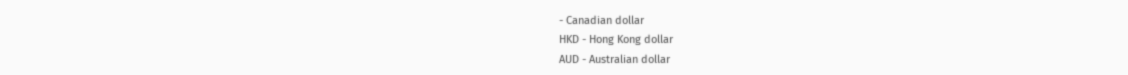- Canadian dollar
HKD - Hong Kong dollar
AUD - Australian dollar